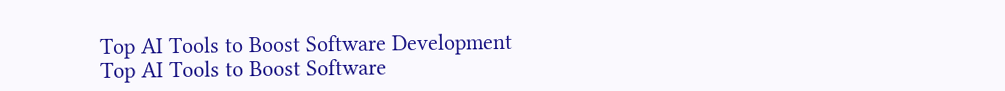Top AI Tools to Boost Software Development
Top AI Tools to Boost Software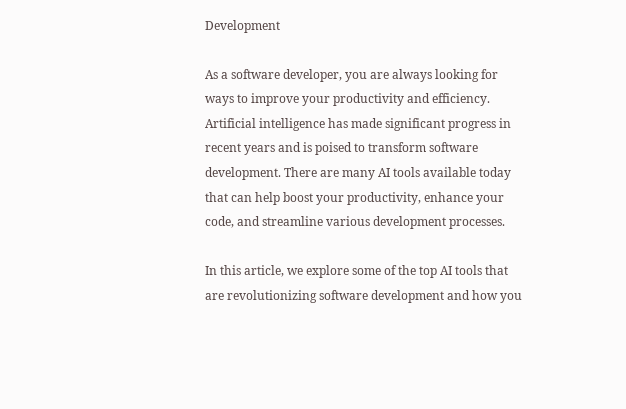Development

As a software developer, you are always looking for ways to improve your productivity and efficiency. Artificial intelligence has made significant progress in recent years and is poised to transform software development. There are many AI tools available today that can help boost your productivity, enhance your code, and streamline various development processes.

In this article, we explore some of the top AI tools that are revolutionizing software development and how you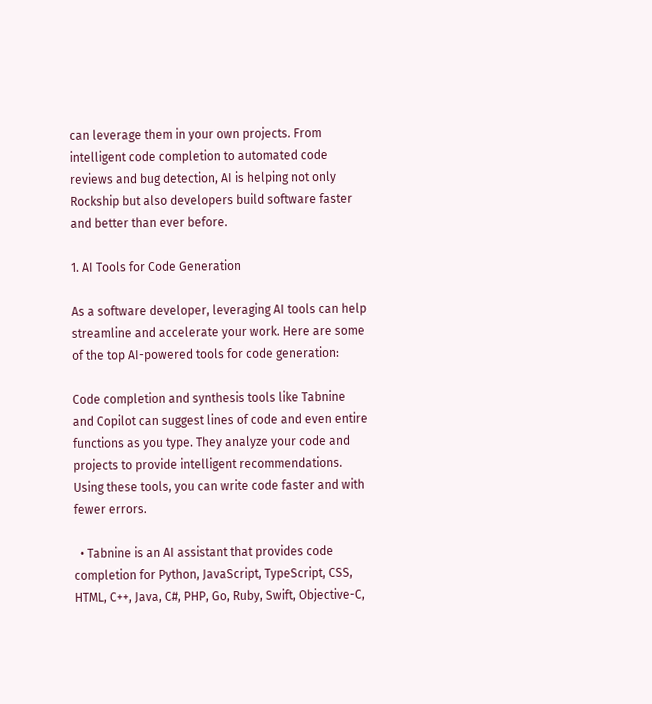can leverage them in your own projects. From intelligent code completion to automated code reviews and bug detection, AI is helping not only Rockship but also developers build software faster and better than ever before.

1. AI Tools for Code Generation

As a software developer, leveraging AI tools can help streamline and accelerate your work. Here are some of the top AI-powered tools for code generation:

Code completion and synthesis tools like Tabnine and Copilot can suggest lines of code and even entire functions as you type. They analyze your code and projects to provide intelligent recommendations. Using these tools, you can write code faster and with fewer errors.

  • Tabnine is an AI assistant that provides code completion for Python, JavaScript, TypeScript, CSS, HTML, C++, Java, C#, PHP, Go, Ruby, Swift, Objective-C,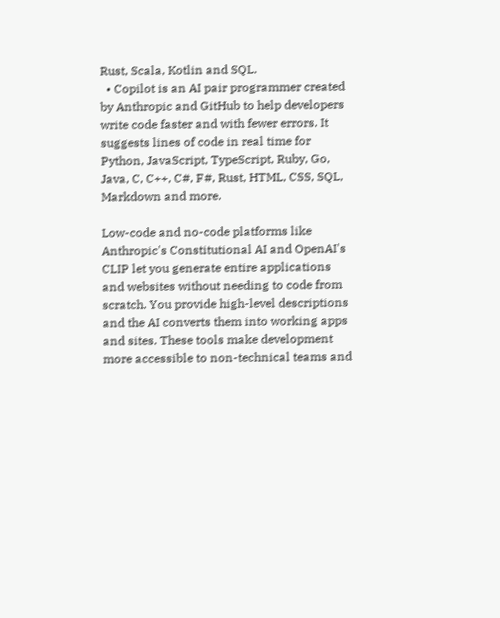Rust, Scala, Kotlin and SQL.
  • Copilot is an AI pair programmer created by Anthropic and GitHub to help developers write code faster and with fewer errors. It suggests lines of code in real time for Python, JavaScript, TypeScript, Ruby, Go, Java, C, C++, C#, F#, Rust, HTML, CSS, SQL, Markdown and more.

Low-code and no-code platforms like Anthropic's Constitutional AI and OpenAI's CLIP let you generate entire applications and websites without needing to code from scratch. You provide high-level descriptions and the AI converts them into working apps and sites. These tools make development more accessible to non-technical teams and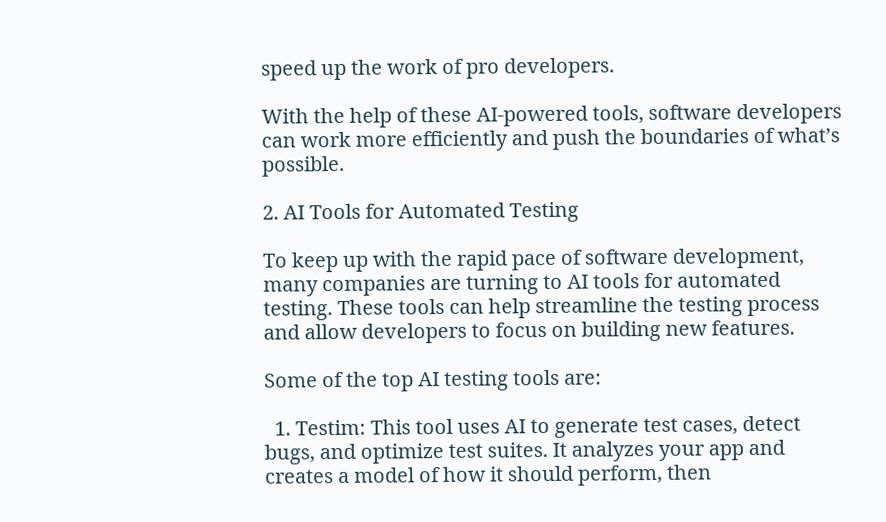speed up the work of pro developers.

With the help of these AI-powered tools, software developers can work more efficiently and push the boundaries of what’s possible.

2. AI Tools for Automated Testing

To keep up with the rapid pace of software development, many companies are turning to AI tools for automated testing. These tools can help streamline the testing process and allow developers to focus on building new features.

Some of the top AI testing tools are:

  1. Testim: This tool uses AI to generate test cases, detect bugs, and optimize test suites. It analyzes your app and creates a model of how it should perform, then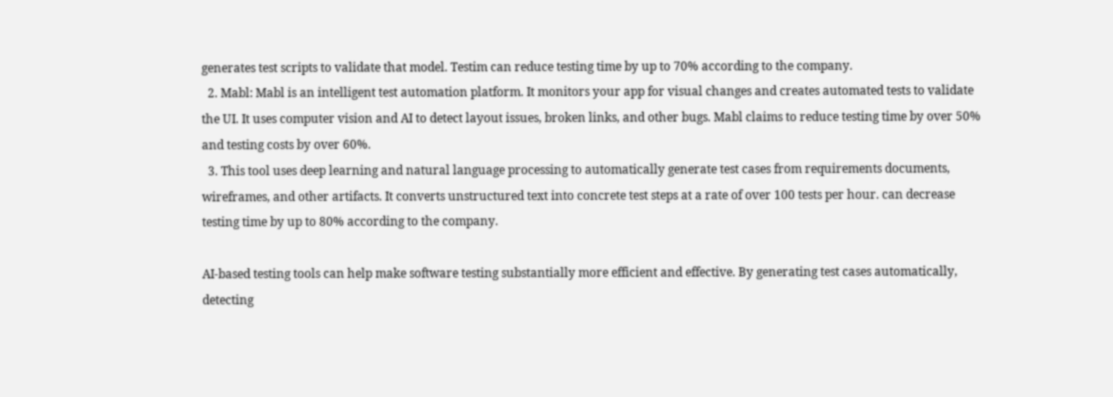generates test scripts to validate that model. Testim can reduce testing time by up to 70% according to the company.
  2. Mabl: Mabl is an intelligent test automation platform. It monitors your app for visual changes and creates automated tests to validate the UI. It uses computer vision and AI to detect layout issues, broken links, and other bugs. Mabl claims to reduce testing time by over 50% and testing costs by over 60%.
  3. This tool uses deep learning and natural language processing to automatically generate test cases from requirements documents, wireframes, and other artifacts. It converts unstructured text into concrete test steps at a rate of over 100 tests per hour. can decrease testing time by up to 80% according to the company.

AI-based testing tools can help make software testing substantially more efficient and effective. By generating test cases automatically, detecting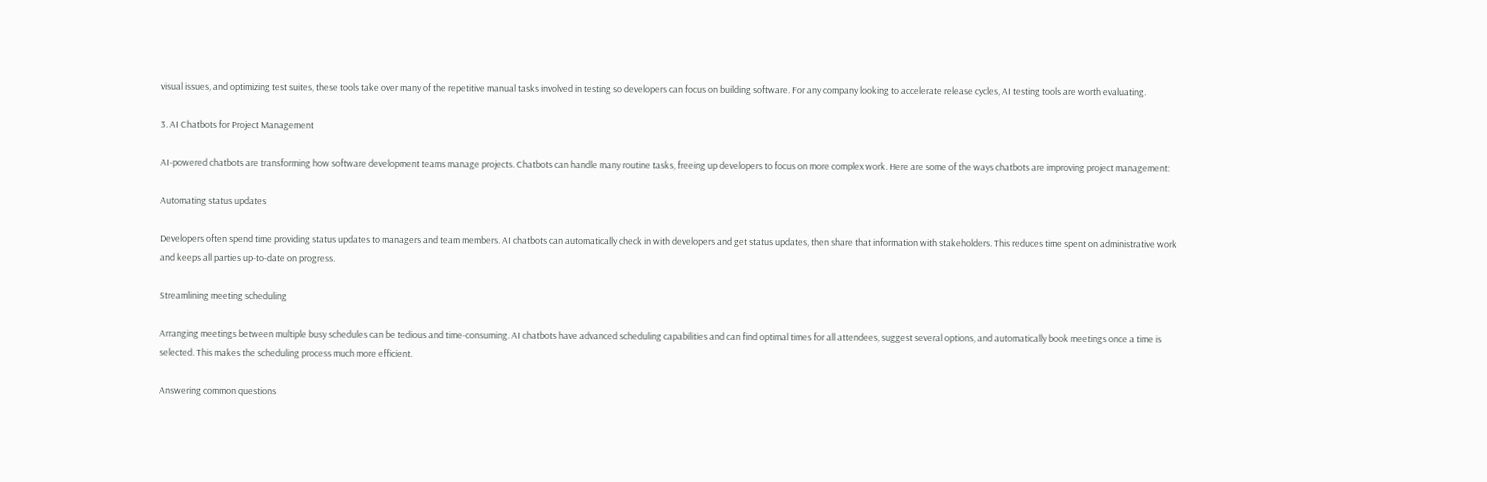visual issues, and optimizing test suites, these tools take over many of the repetitive manual tasks involved in testing so developers can focus on building software. For any company looking to accelerate release cycles, AI testing tools are worth evaluating.

3. AI Chatbots for Project Management

AI-powered chatbots are transforming how software development teams manage projects. Chatbots can handle many routine tasks, freeing up developers to focus on more complex work. Here are some of the ways chatbots are improving project management:

Automating status updates

Developers often spend time providing status updates to managers and team members. AI chatbots can automatically check in with developers and get status updates, then share that information with stakeholders. This reduces time spent on administrative work and keeps all parties up-to-date on progress.

Streamlining meeting scheduling

Arranging meetings between multiple busy schedules can be tedious and time-consuming. AI chatbots have advanced scheduling capabilities and can find optimal times for all attendees, suggest several options, and automatically book meetings once a time is selected. This makes the scheduling process much more efficient.

Answering common questions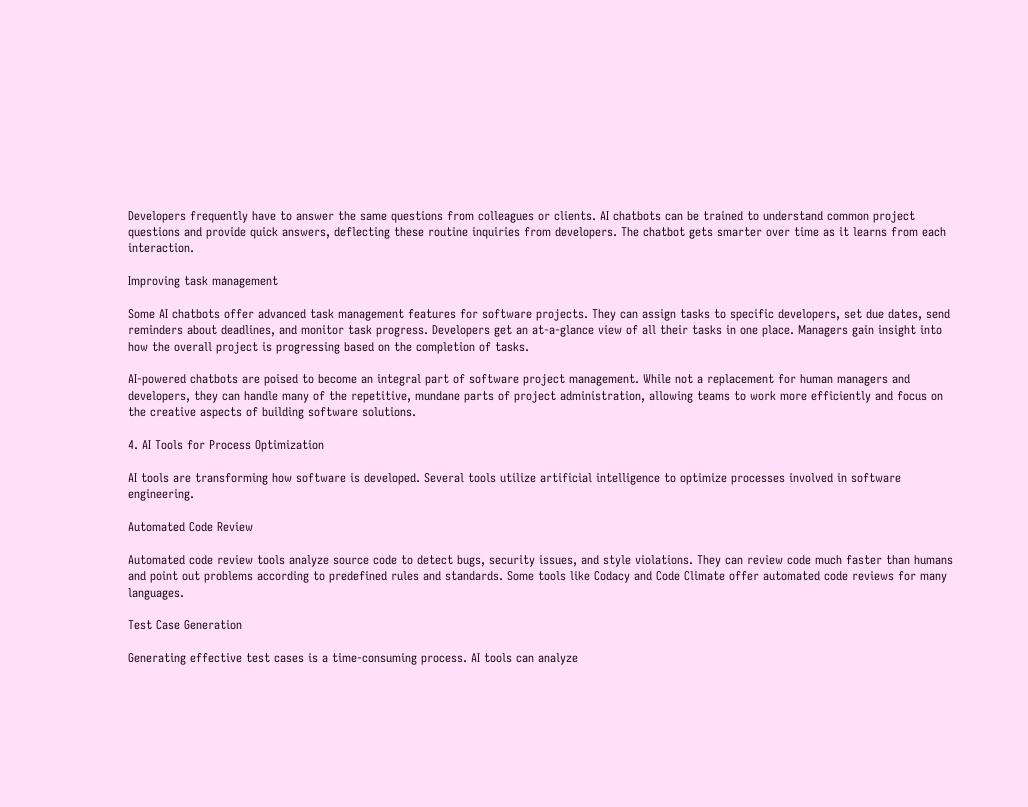Developers frequently have to answer the same questions from colleagues or clients. AI chatbots can be trained to understand common project questions and provide quick answers, deflecting these routine inquiries from developers. The chatbot gets smarter over time as it learns from each interaction.

Improving task management

Some AI chatbots offer advanced task management features for software projects. They can assign tasks to specific developers, set due dates, send reminders about deadlines, and monitor task progress. Developers get an at-a-glance view of all their tasks in one place. Managers gain insight into how the overall project is progressing based on the completion of tasks.

AI-powered chatbots are poised to become an integral part of software project management. While not a replacement for human managers and developers, they can handle many of the repetitive, mundane parts of project administration, allowing teams to work more efficiently and focus on the creative aspects of building software solutions.

4. AI Tools for Process Optimization

AI tools are transforming how software is developed. Several tools utilize artificial intelligence to optimize processes involved in software engineering.

Automated Code Review

Automated code review tools analyze source code to detect bugs, security issues, and style violations. They can review code much faster than humans and point out problems according to predefined rules and standards. Some tools like Codacy and Code Climate offer automated code reviews for many languages.

Test Case Generation

Generating effective test cases is a time-consuming process. AI tools can analyze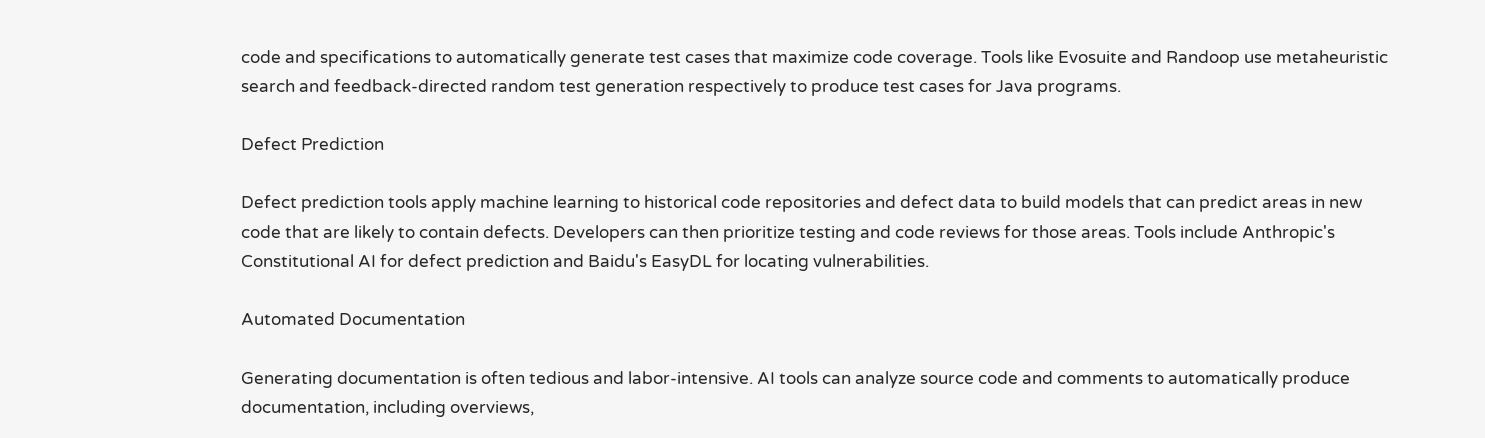code and specifications to automatically generate test cases that maximize code coverage. Tools like Evosuite and Randoop use metaheuristic search and feedback-directed random test generation respectively to produce test cases for Java programs.

Defect Prediction

Defect prediction tools apply machine learning to historical code repositories and defect data to build models that can predict areas in new code that are likely to contain defects. Developers can then prioritize testing and code reviews for those areas. Tools include Anthropic's Constitutional AI for defect prediction and Baidu's EasyDL for locating vulnerabilities.

Automated Documentation

Generating documentation is often tedious and labor-intensive. AI tools can analyze source code and comments to automatically produce documentation, including overviews,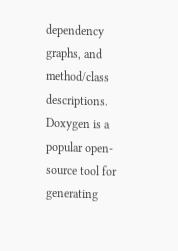dependency graphs, and method/class descriptions. Doxygen is a popular open-source tool for generating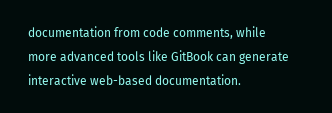documentation from code comments, while more advanced tools like GitBook can generate interactive web-based documentation.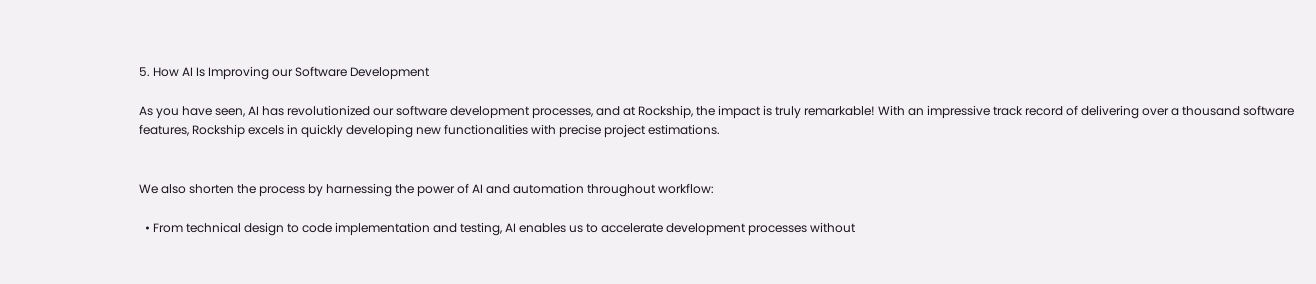5. How AI Is Improving our Software Development

As you have seen, AI has revolutionized our software development processes, and at Rockship, the impact is truly remarkable! With an impressive track record of delivering over a thousand software features, Rockship excels in quickly developing new functionalities with precise project estimations.


We also shorten the process by harnessing the power of AI and automation throughout workflow:

  • From technical design to code implementation and testing, AI enables us to accelerate development processes without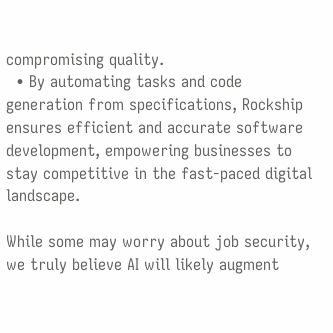compromising quality.
  • By automating tasks and code generation from specifications, Rockship ensures efficient and accurate software development, empowering businesses to stay competitive in the fast-paced digital landscape.

While some may worry about job security, we truly believe AI will likely augment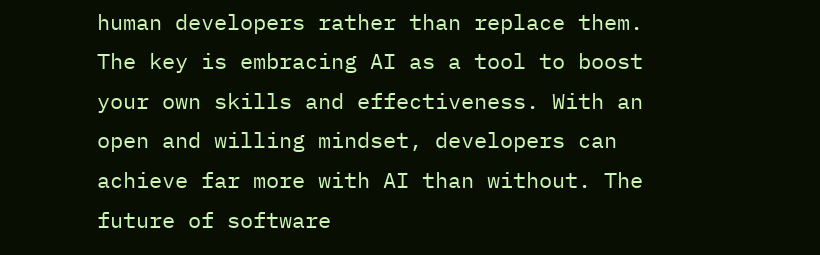human developers rather than replace them. The key is embracing AI as a tool to boost your own skills and effectiveness. With an open and willing mindset, developers can achieve far more with AI than without. The future of software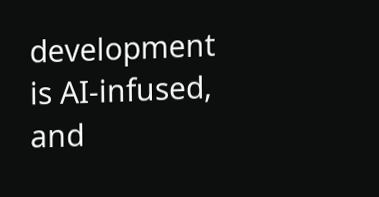development is AI-infused, and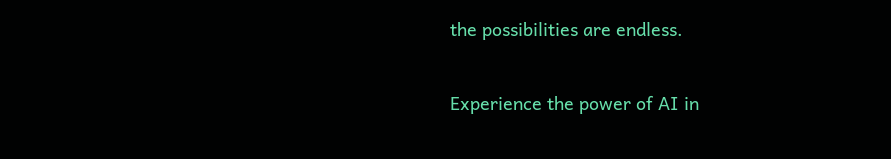the possibilities are endless.

Experience the power of AI in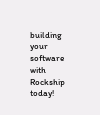building your software with Rockship today!